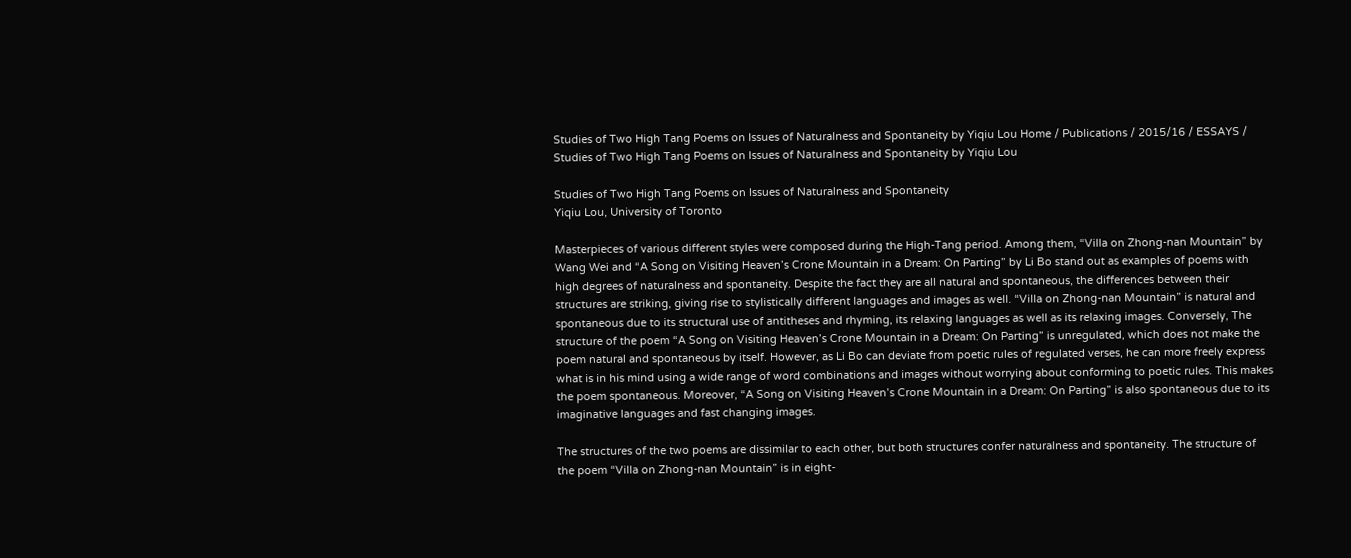Studies of Two High Tang Poems on Issues of Naturalness and Spontaneity by Yiqiu Lou Home / Publications / 2015/16 / ESSAYS / Studies of Two High Tang Poems on Issues of Naturalness and Spontaneity by Yiqiu Lou

Studies of Two High Tang Poems on Issues of Naturalness and Spontaneity
Yiqiu Lou, University of Toronto

Masterpieces of various different styles were composed during the High-Tang period. Among them, “Villa on Zhong-nan Mountain” by Wang Wei and “A Song on Visiting Heaven’s Crone Mountain in a Dream: On Parting” by Li Bo stand out as examples of poems with high degrees of naturalness and spontaneity. Despite the fact they are all natural and spontaneous, the differences between their structures are striking, giving rise to stylistically different languages and images as well. “Villa on Zhong-nan Mountain” is natural and spontaneous due to its structural use of antitheses and rhyming, its relaxing languages as well as its relaxing images. Conversely, The structure of the poem “A Song on Visiting Heaven’s Crone Mountain in a Dream: On Parting” is unregulated, which does not make the poem natural and spontaneous by itself. However, as Li Bo can deviate from poetic rules of regulated verses, he can more freely express what is in his mind using a wide range of word combinations and images without worrying about conforming to poetic rules. This makes the poem spontaneous. Moreover, “A Song on Visiting Heaven’s Crone Mountain in a Dream: On Parting” is also spontaneous due to its imaginative languages and fast changing images.

The structures of the two poems are dissimilar to each other, but both structures confer naturalness and spontaneity. The structure of the poem “Villa on Zhong-nan Mountain” is in eight-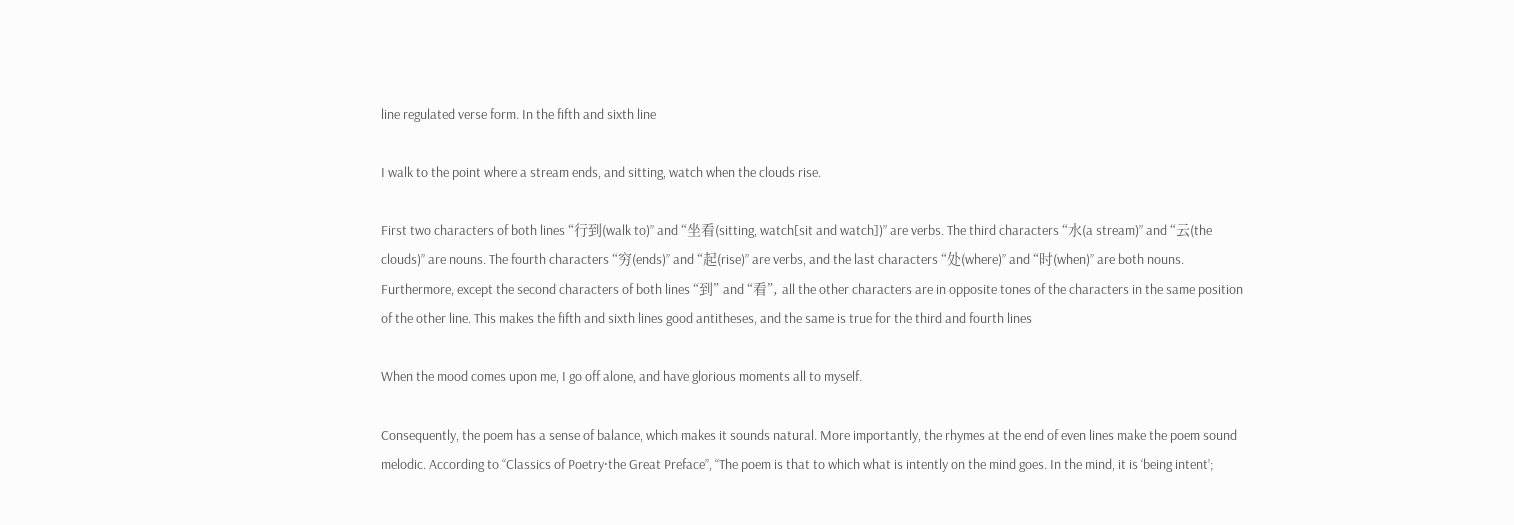line regulated verse form. In the fifth and sixth line

I walk to the point where a stream ends, and sitting, watch when the clouds rise.

First two characters of both lines “行到(walk to)” and “坐看(sitting, watch[sit and watch])” are verbs. The third characters “水(a stream)” and “云(the clouds)” are nouns. The fourth characters “穷(ends)” and “起(rise)” are verbs, and the last characters “处(where)” and “时(when)” are both nouns. Furthermore, except the second characters of both lines “到” and “看”, all the other characters are in opposite tones of the characters in the same position of the other line. This makes the fifth and sixth lines good antitheses, and the same is true for the third and fourth lines

When the mood comes upon me, I go off alone, and have glorious moments all to myself.

Consequently, the poem has a sense of balance, which makes it sounds natural. More importantly, the rhymes at the end of even lines make the poem sound melodic. According to “Classics of Poetry·the Great Preface”, “The poem is that to which what is intently on the mind goes. In the mind, it is ‘being intent’;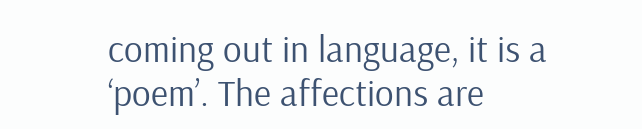coming out in language, it is a ‘poem’. The affections are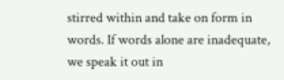stirred within and take on form in words. If words alone are inadequate, we speak it out in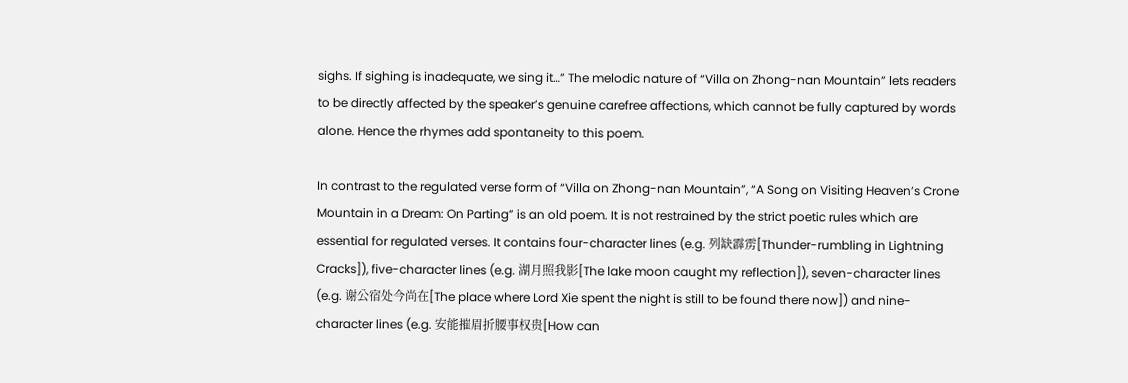sighs. If sighing is inadequate, we sing it…” The melodic nature of “Villa on Zhong-nan Mountain” lets readers to be directly affected by the speaker’s genuine carefree affections, which cannot be fully captured by words alone. Hence the rhymes add spontaneity to this poem.

In contrast to the regulated verse form of “Villa on Zhong-nan Mountain”, “A Song on Visiting Heaven’s Crone Mountain in a Dream: On Parting” is an old poem. It is not restrained by the strict poetic rules which are essential for regulated verses. It contains four-character lines (e.g. 列缺霹雳[Thunder-rumbling in Lightning Cracks]), five-character lines (e.g. 湖月照我影[The lake moon caught my reflection]), seven-character lines (e.g. 谢公宿处今尚在[The place where Lord Xie spent the night is still to be found there now]) and nine-character lines (e.g. 安能摧眉折腰事权贵[How can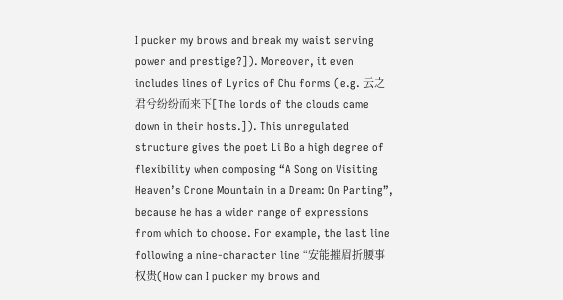I pucker my brows and break my waist serving power and prestige?]). Moreover, it even includes lines of Lyrics of Chu forms (e.g. 云之君兮纷纷而来下[The lords of the clouds came down in their hosts.]). This unregulated structure gives the poet Li Bo a high degree of flexibility when composing “A Song on Visiting Heaven’s Crone Mountain in a Dream: On Parting”, because he has a wider range of expressions from which to choose. For example, the last line following a nine-character line “安能摧眉折腰事权贵(How can I pucker my brows and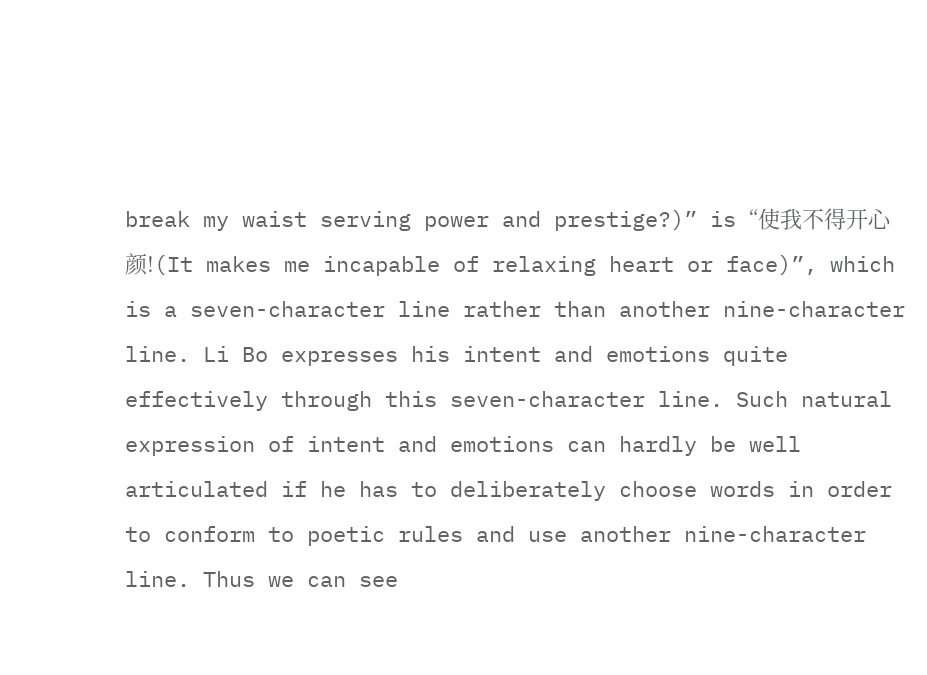break my waist serving power and prestige?)” is “使我不得开心颜!(It makes me incapable of relaxing heart or face)”, which is a seven-character line rather than another nine-character line. Li Bo expresses his intent and emotions quite effectively through this seven-character line. Such natural expression of intent and emotions can hardly be well articulated if he has to deliberately choose words in order to conform to poetic rules and use another nine-character line. Thus we can see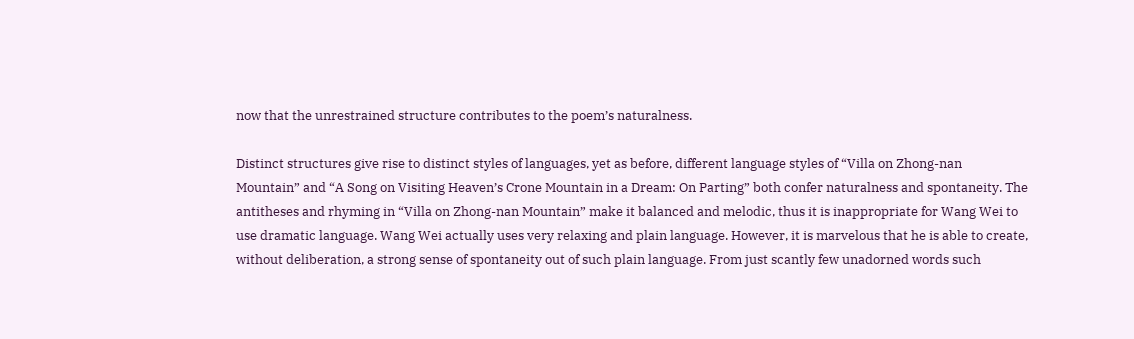now that the unrestrained structure contributes to the poem’s naturalness.

Distinct structures give rise to distinct styles of languages, yet as before, different language styles of “Villa on Zhong-nan Mountain” and “A Song on Visiting Heaven’s Crone Mountain in a Dream: On Parting” both confer naturalness and spontaneity. The antitheses and rhyming in “Villa on Zhong-nan Mountain” make it balanced and melodic, thus it is inappropriate for Wang Wei to use dramatic language. Wang Wei actually uses very relaxing and plain language. However, it is marvelous that he is able to create, without deliberation, a strong sense of spontaneity out of such plain language. From just scantly few unadorned words such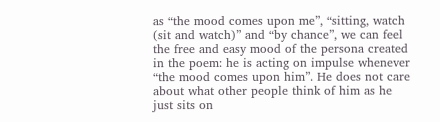as “the mood comes upon me”, “sitting, watch (sit and watch)” and “by chance”, we can feel the free and easy mood of the persona created in the poem: he is acting on impulse whenever “the mood comes upon him”. He does not care about what other people think of him as he just sits on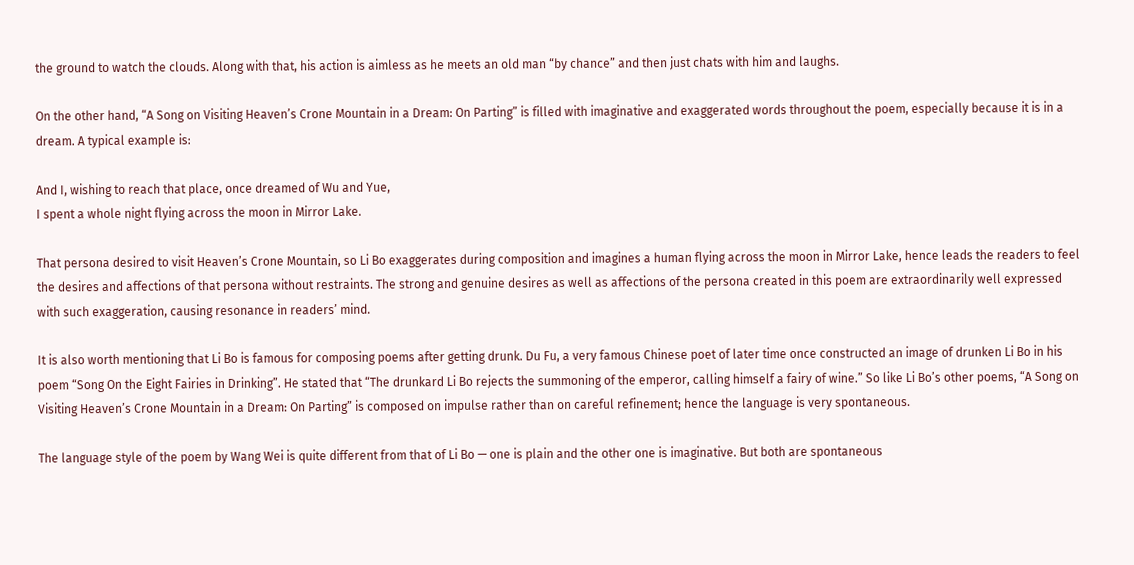the ground to watch the clouds. Along with that, his action is aimless as he meets an old man “by chance” and then just chats with him and laughs.

On the other hand, “A Song on Visiting Heaven’s Crone Mountain in a Dream: On Parting” is filled with imaginative and exaggerated words throughout the poem, especially because it is in a dream. A typical example is:

And I, wishing to reach that place, once dreamed of Wu and Yue,
I spent a whole night flying across the moon in Mirror Lake.

That persona desired to visit Heaven’s Crone Mountain, so Li Bo exaggerates during composition and imagines a human flying across the moon in Mirror Lake, hence leads the readers to feel the desires and affections of that persona without restraints. The strong and genuine desires as well as affections of the persona created in this poem are extraordinarily well expressed with such exaggeration, causing resonance in readers’ mind.

It is also worth mentioning that Li Bo is famous for composing poems after getting drunk. Du Fu, a very famous Chinese poet of later time once constructed an image of drunken Li Bo in his poem “Song On the Eight Fairies in Drinking”. He stated that “The drunkard Li Bo rejects the summoning of the emperor, calling himself a fairy of wine.” So like Li Bo’s other poems, “A Song on Visiting Heaven’s Crone Mountain in a Dream: On Parting” is composed on impulse rather than on careful refinement; hence the language is very spontaneous.

The language style of the poem by Wang Wei is quite different from that of Li Bo — one is plain and the other one is imaginative. But both are spontaneous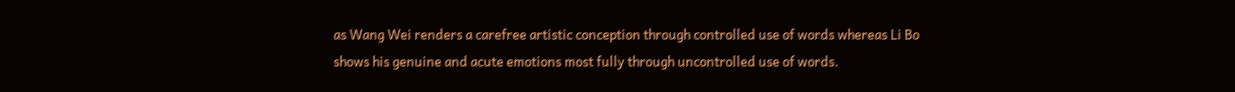as Wang Wei renders a carefree artistic conception through controlled use of words whereas Li Bo shows his genuine and acute emotions most fully through uncontrolled use of words.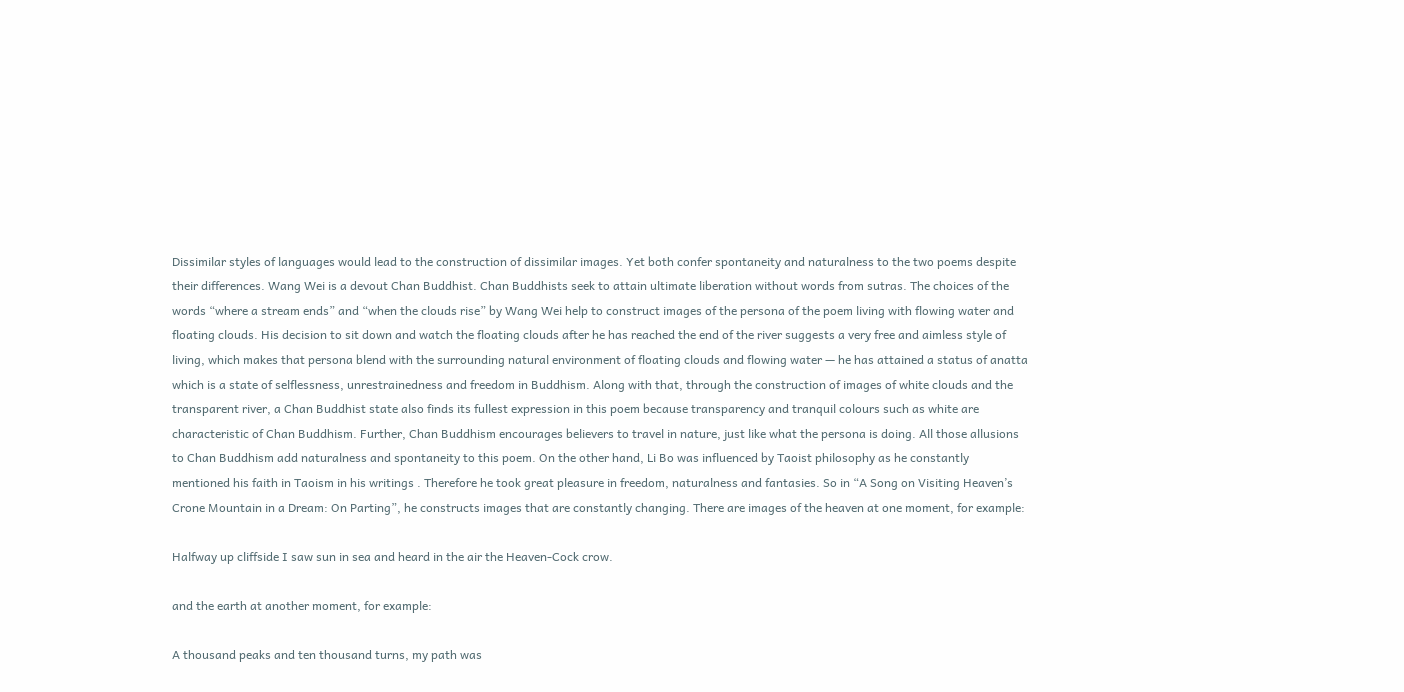Dissimilar styles of languages would lead to the construction of dissimilar images. Yet both confer spontaneity and naturalness to the two poems despite their differences. Wang Wei is a devout Chan Buddhist. Chan Buddhists seek to attain ultimate liberation without words from sutras. The choices of the words “where a stream ends” and “when the clouds rise” by Wang Wei help to construct images of the persona of the poem living with flowing water and floating clouds. His decision to sit down and watch the floating clouds after he has reached the end of the river suggests a very free and aimless style of living, which makes that persona blend with the surrounding natural environment of floating clouds and flowing water — he has attained a status of anatta which is a state of selflessness, unrestrainedness and freedom in Buddhism. Along with that, through the construction of images of white clouds and the transparent river, a Chan Buddhist state also finds its fullest expression in this poem because transparency and tranquil colours such as white are characteristic of Chan Buddhism. Further, Chan Buddhism encourages believers to travel in nature, just like what the persona is doing. All those allusions to Chan Buddhism add naturalness and spontaneity to this poem. On the other hand, Li Bo was influenced by Taoist philosophy as he constantly mentioned his faith in Taoism in his writings . Therefore he took great pleasure in freedom, naturalness and fantasies. So in “A Song on Visiting Heaven’s Crone Mountain in a Dream: On Parting”, he constructs images that are constantly changing. There are images of the heaven at one moment, for example:

Halfway up cliffside I saw sun in sea and heard in the air the Heaven-Cock crow.

and the earth at another moment, for example:

A thousand peaks and ten thousand turns, my path was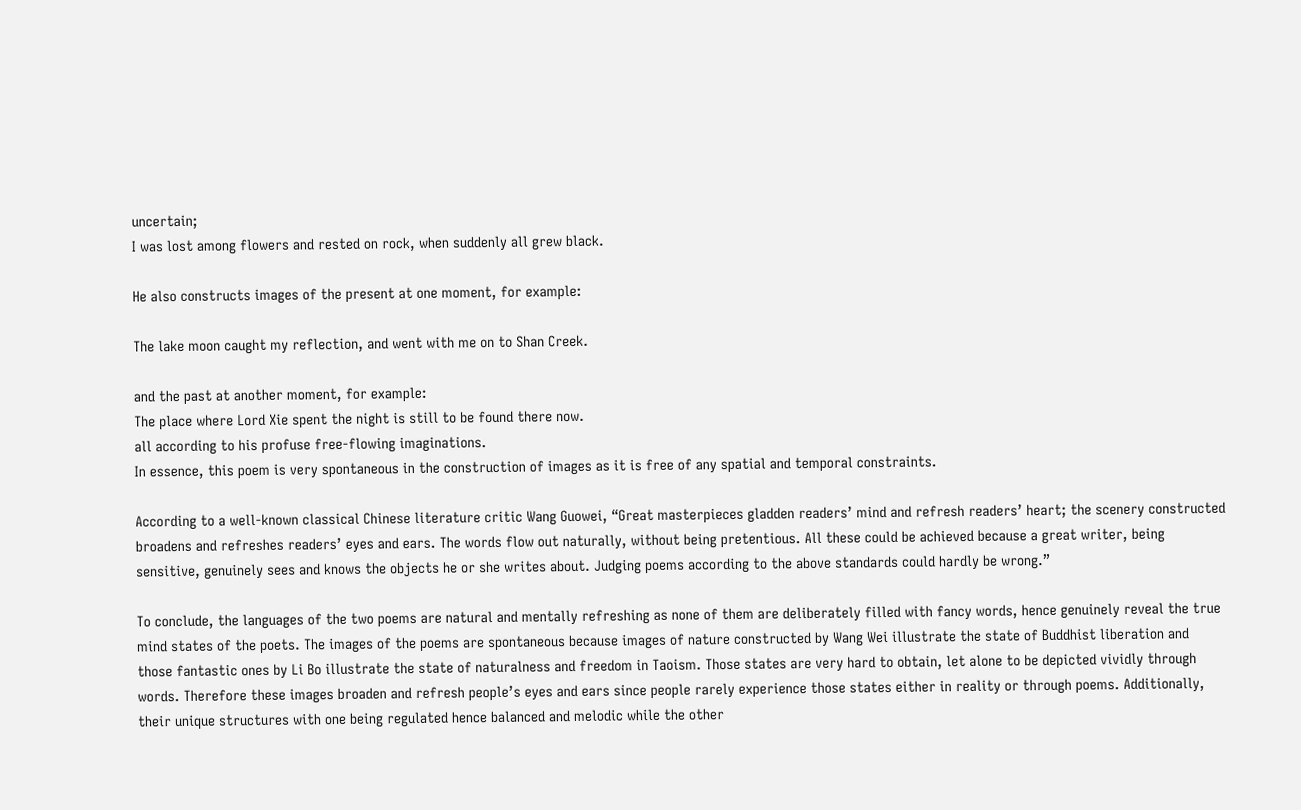uncertain;
I was lost among flowers and rested on rock, when suddenly all grew black.

He also constructs images of the present at one moment, for example:

The lake moon caught my reflection, and went with me on to Shan Creek.

and the past at another moment, for example:
The place where Lord Xie spent the night is still to be found there now.
all according to his profuse free-flowing imaginations.
In essence, this poem is very spontaneous in the construction of images as it is free of any spatial and temporal constraints.

According to a well-known classical Chinese literature critic Wang Guowei, “Great masterpieces gladden readers’ mind and refresh readers’ heart; the scenery constructed broadens and refreshes readers’ eyes and ears. The words flow out naturally, without being pretentious. All these could be achieved because a great writer, being sensitive, genuinely sees and knows the objects he or she writes about. Judging poems according to the above standards could hardly be wrong.”

To conclude, the languages of the two poems are natural and mentally refreshing as none of them are deliberately filled with fancy words, hence genuinely reveal the true mind states of the poets. The images of the poems are spontaneous because images of nature constructed by Wang Wei illustrate the state of Buddhist liberation and those fantastic ones by Li Bo illustrate the state of naturalness and freedom in Taoism. Those states are very hard to obtain, let alone to be depicted vividly through words. Therefore these images broaden and refresh people’s eyes and ears since people rarely experience those states either in reality or through poems. Additionally, their unique structures with one being regulated hence balanced and melodic while the other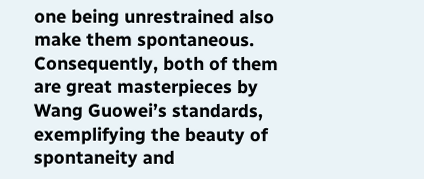one being unrestrained also make them spontaneous. Consequently, both of them are great masterpieces by Wang Guowei’s standards, exemplifying the beauty of spontaneity and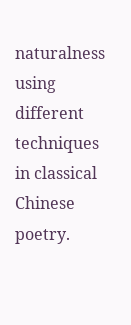naturalness using different techniques in classical Chinese poetry.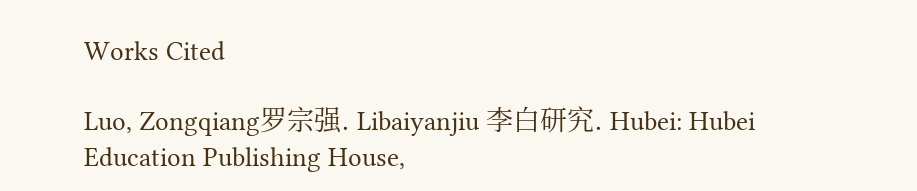Works Cited

Luo, Zongqiang罗宗强. Libaiyanjiu 李白研究. Hubei: Hubei Education Publishing House,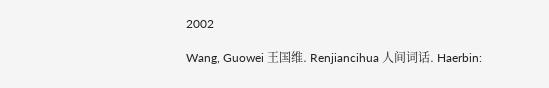2002

Wang, Guowei 王国维. Renjiancihua 人间词话. Haerbin: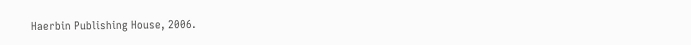Haerbin Publishing House, 2006.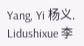Yang, Yi 杨义. Lidushixue 李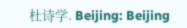杜诗学. Beijing: Beijing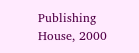Publishing House, 2000